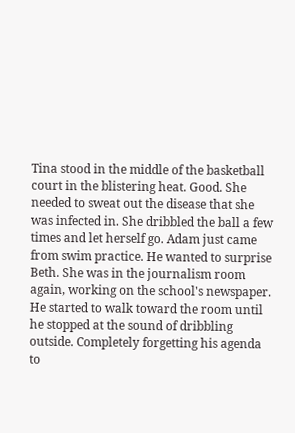Tina stood in the middle of the basketball court in the blistering heat. Good. She needed to sweat out the disease that she was infected in. She dribbled the ball a few times and let herself go. Adam just came from swim practice. He wanted to surprise Beth. She was in the journalism room again, working on the school's newspaper. He started to walk toward the room until he stopped at the sound of dribbling outside. Completely forgetting his agenda to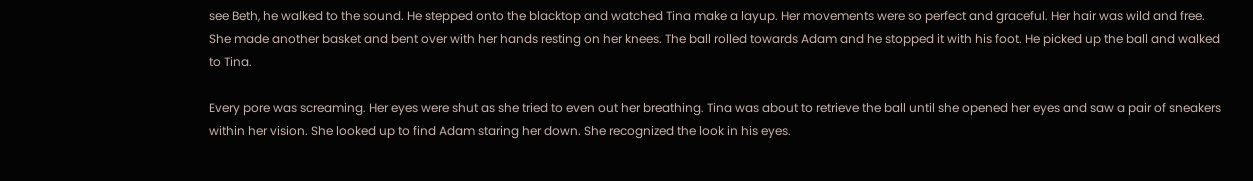see Beth, he walked to the sound. He stepped onto the blacktop and watched Tina make a layup. Her movements were so perfect and graceful. Her hair was wild and free. She made another basket and bent over with her hands resting on her knees. The ball rolled towards Adam and he stopped it with his foot. He picked up the ball and walked to Tina.

Every pore was screaming. Her eyes were shut as she tried to even out her breathing. Tina was about to retrieve the ball until she opened her eyes and saw a pair of sneakers within her vision. She looked up to find Adam staring her down. She recognized the look in his eyes.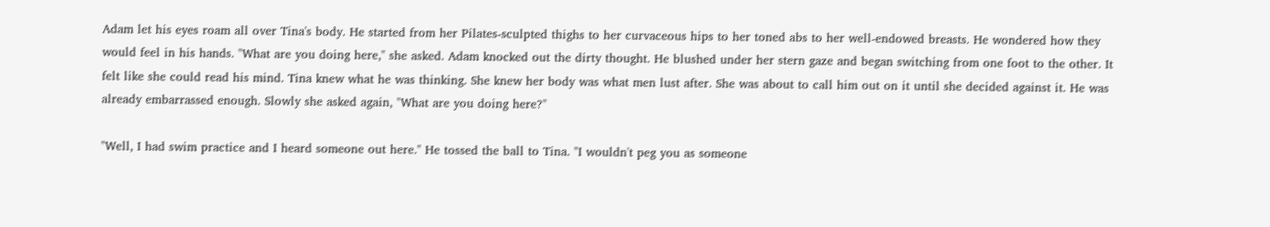Adam let his eyes roam all over Tina's body. He started from her Pilates-sculpted thighs to her curvaceous hips to her toned abs to her well-endowed breasts. He wondered how they would feel in his hands. "What are you doing here," she asked. Adam knocked out the dirty thought. He blushed under her stern gaze and began switching from one foot to the other. It felt like she could read his mind. Tina knew what he was thinking. She knew her body was what men lust after. She was about to call him out on it until she decided against it. He was already embarrassed enough. Slowly she asked again, "What are you doing here?"

"Well, I had swim practice and I heard someone out here." He tossed the ball to Tina. "I wouldn't peg you as someone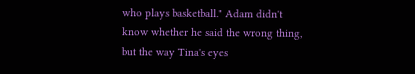who plays basketball." Adam didn't know whether he said the wrong thing, but the way Tina's eyes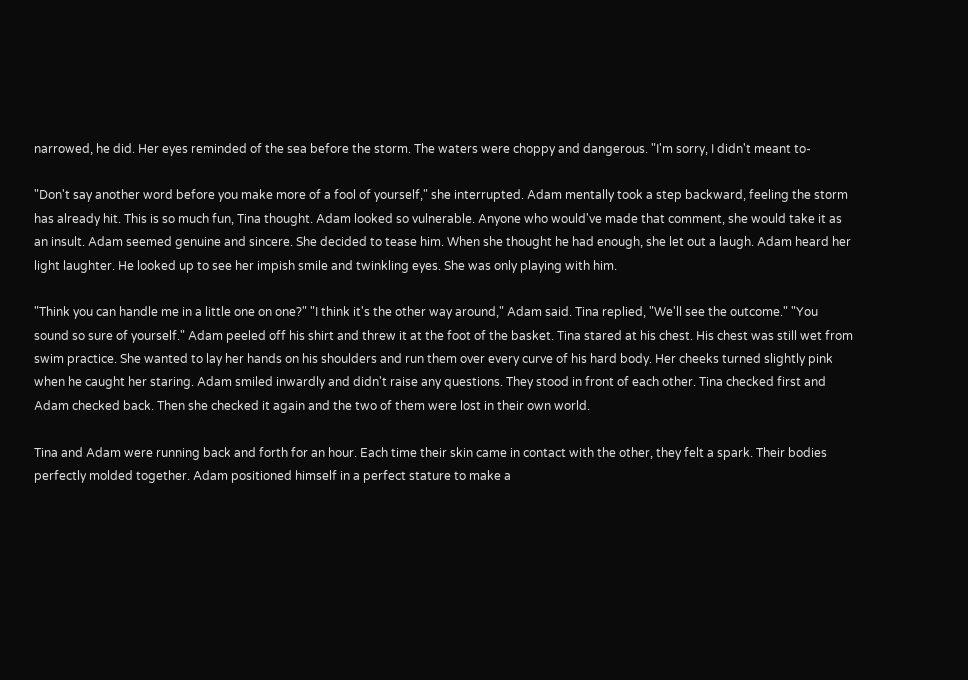narrowed, he did. Her eyes reminded of the sea before the storm. The waters were choppy and dangerous. "I'm sorry, I didn't meant to-

"Don't say another word before you make more of a fool of yourself," she interrupted. Adam mentally took a step backward, feeling the storm has already hit. This is so much fun, Tina thought. Adam looked so vulnerable. Anyone who would've made that comment, she would take it as an insult. Adam seemed genuine and sincere. She decided to tease him. When she thought he had enough, she let out a laugh. Adam heard her light laughter. He looked up to see her impish smile and twinkling eyes. She was only playing with him.

"Think you can handle me in a little one on one?" "I think it's the other way around," Adam said. Tina replied, "We'll see the outcome." "You sound so sure of yourself." Adam peeled off his shirt and threw it at the foot of the basket. Tina stared at his chest. His chest was still wet from swim practice. She wanted to lay her hands on his shoulders and run them over every curve of his hard body. Her cheeks turned slightly pink when he caught her staring. Adam smiled inwardly and didn't raise any questions. They stood in front of each other. Tina checked first and Adam checked back. Then she checked it again and the two of them were lost in their own world.

Tina and Adam were running back and forth for an hour. Each time their skin came in contact with the other, they felt a spark. Their bodies perfectly molded together. Adam positioned himself in a perfect stature to make a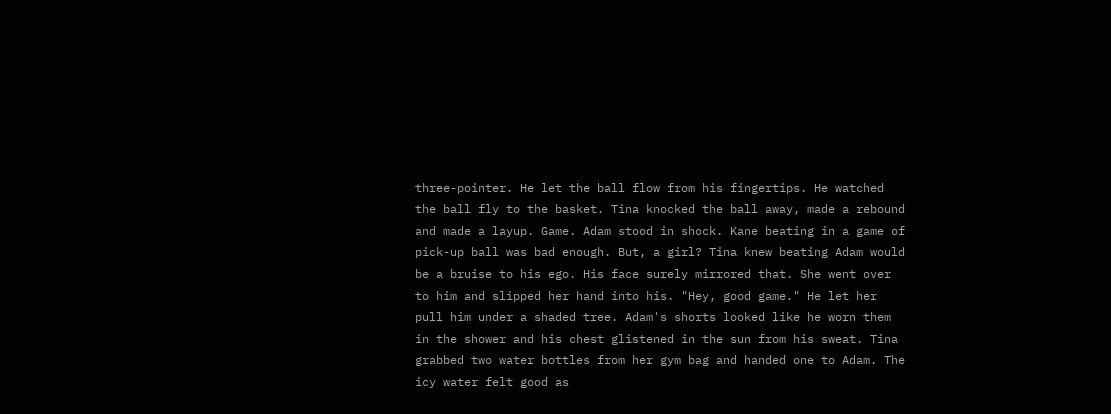three-pointer. He let the ball flow from his fingertips. He watched the ball fly to the basket. Tina knocked the ball away, made a rebound and made a layup. Game. Adam stood in shock. Kane beating in a game of pick-up ball was bad enough. But, a girl? Tina knew beating Adam would be a bruise to his ego. His face surely mirrored that. She went over to him and slipped her hand into his. "Hey, good game." He let her pull him under a shaded tree. Adam's shorts looked like he worn them in the shower and his chest glistened in the sun from his sweat. Tina grabbed two water bottles from her gym bag and handed one to Adam. The icy water felt good as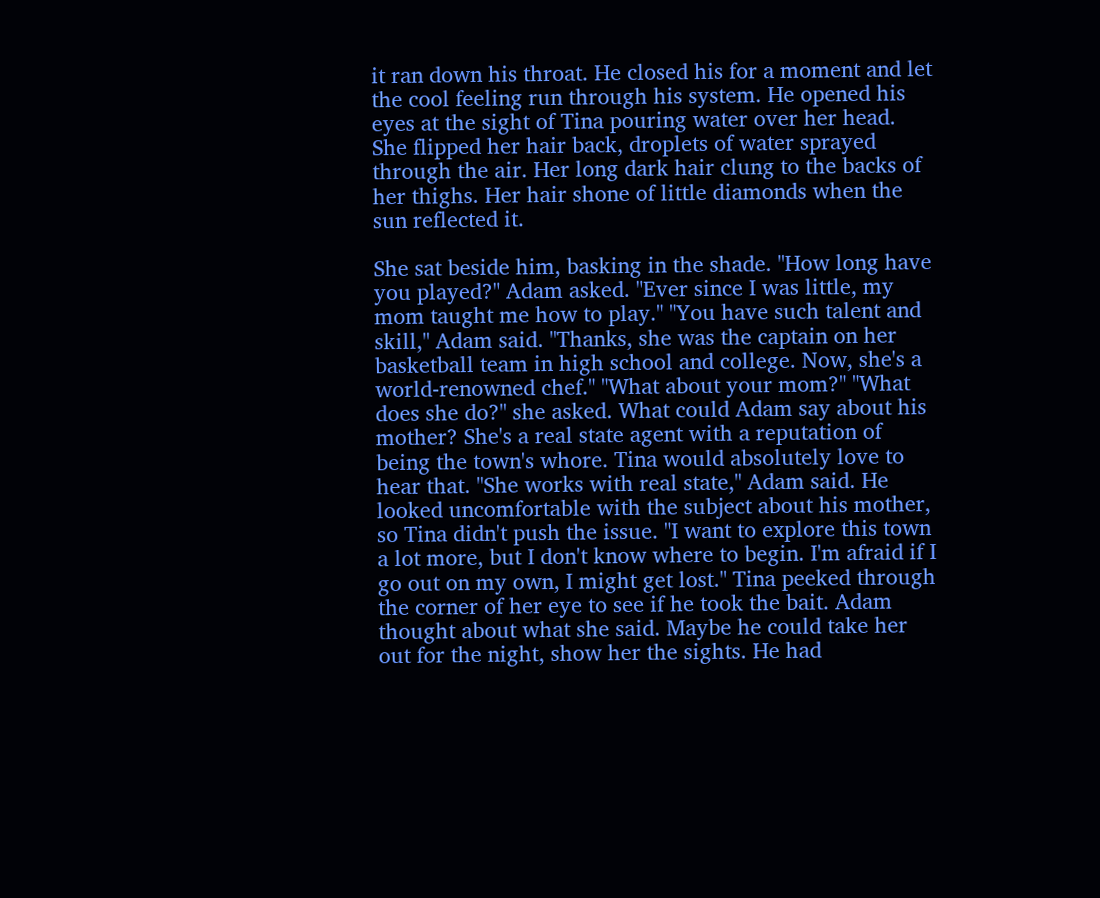it ran down his throat. He closed his for a moment and let the cool feeling run through his system. He opened his eyes at the sight of Tina pouring water over her head. She flipped her hair back, droplets of water sprayed through the air. Her long dark hair clung to the backs of her thighs. Her hair shone of little diamonds when the sun reflected it.

She sat beside him, basking in the shade. "How long have you played?" Adam asked. "Ever since I was little, my mom taught me how to play." "You have such talent and skill," Adam said. "Thanks, she was the captain on her basketball team in high school and college. Now, she's a world-renowned chef." "What about your mom?" "What does she do?" she asked. What could Adam say about his mother? She's a real state agent with a reputation of being the town's whore. Tina would absolutely love to hear that. "She works with real state," Adam said. He looked uncomfortable with the subject about his mother, so Tina didn't push the issue. "I want to explore this town a lot more, but I don't know where to begin. I'm afraid if I go out on my own, I might get lost." Tina peeked through the corner of her eye to see if he took the bait. Adam thought about what she said. Maybe he could take her out for the night, show her the sights. He had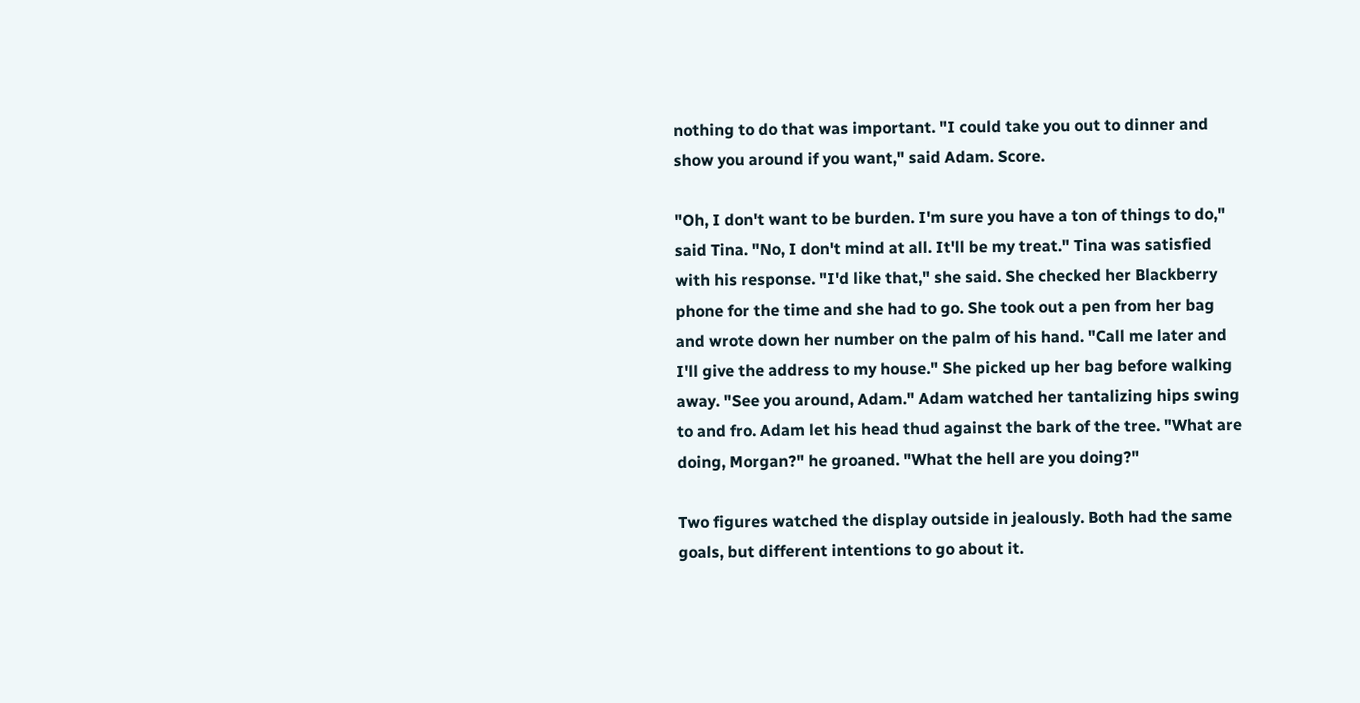nothing to do that was important. "I could take you out to dinner and show you around if you want," said Adam. Score.

"Oh, I don't want to be burden. I'm sure you have a ton of things to do," said Tina. "No, I don't mind at all. It'll be my treat." Tina was satisfied with his response. "I'd like that," she said. She checked her Blackberry phone for the time and she had to go. She took out a pen from her bag and wrote down her number on the palm of his hand. "Call me later and I'll give the address to my house." She picked up her bag before walking away. "See you around, Adam." Adam watched her tantalizing hips swing to and fro. Adam let his head thud against the bark of the tree. "What are doing, Morgan?" he groaned. "What the hell are you doing?"

Two figures watched the display outside in jealously. Both had the same goals, but different intentions to go about it.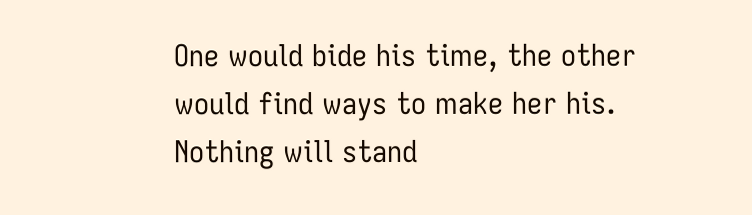One would bide his time, the other would find ways to make her his. Nothing will stand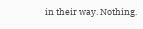in their way. Nothing.